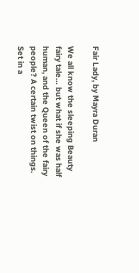Fair Lady, by Mayra Duran

We all know the sleeping Beauty fairy tale… but what if she was half human, and the Queen of the fairy people? A certain twist on things. Set in a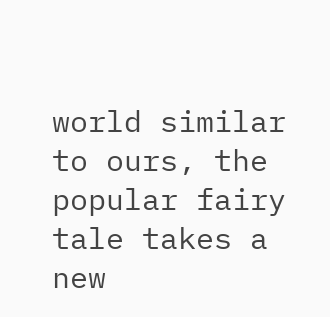world similar to ours, the popular fairy tale takes a new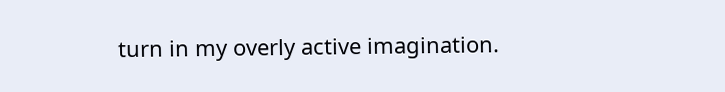turn in my overly active imagination.